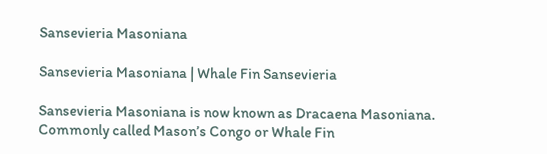Sansevieria Masoniana

Sansevieria Masoniana | Whale Fin Sansevieria

Sansevieria Masoniana is now known as Dracaena Masoniana. Commonly called Mason’s Congo or Whale Fin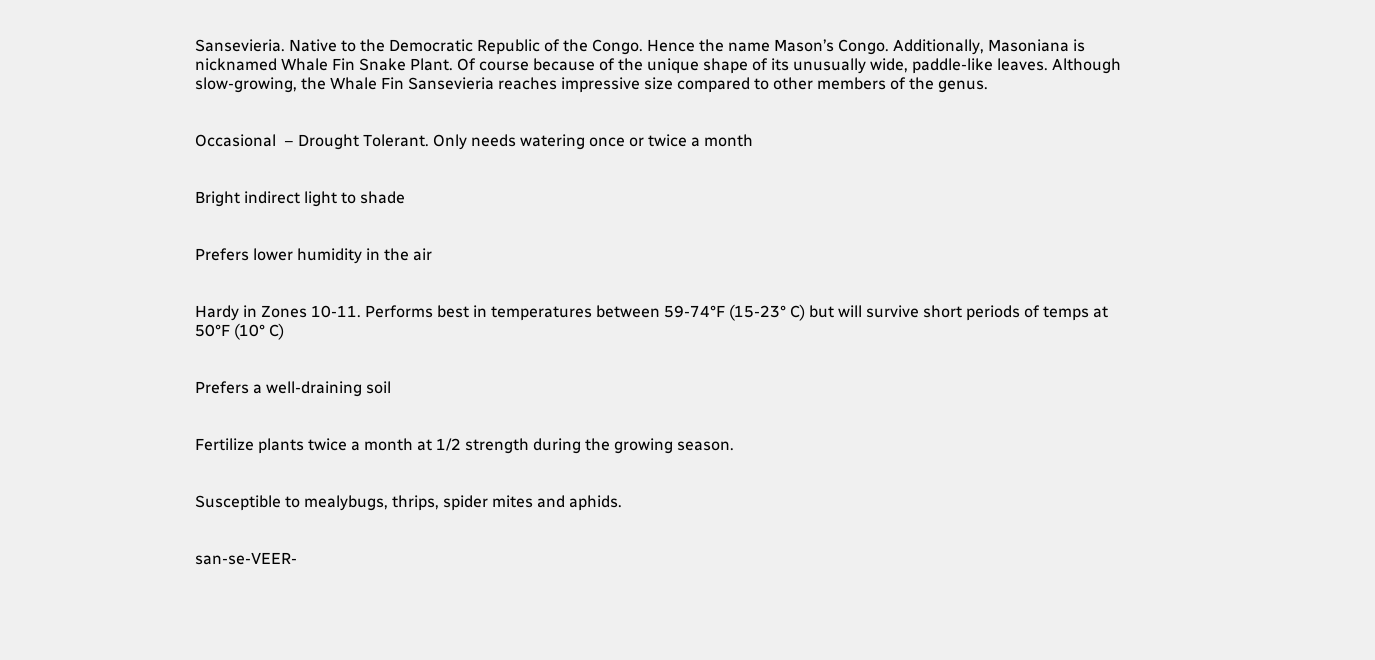Sansevieria. Native to the Democratic Republic of the Congo. Hence the name Mason’s Congo. Additionally, Masoniana is nicknamed Whale Fin Snake Plant. Of course because of the unique shape of its unusually wide, paddle-like leaves. Although slow-growing, the Whale Fin Sansevieria reaches impressive size compared to other members of the genus.


Occasional  – Drought Tolerant. Only needs watering once or twice a month


Bright indirect light to shade


Prefers lower humidity in the air


Hardy in Zones 10-11. Performs best in temperatures between 59-74°F (15-23° C) but will survive short periods of temps at 50°F (10° C)


Prefers a well-draining soil


Fertilize plants twice a month at 1/2 strength during the growing season.


Susceptible to mealybugs, thrips, spider mites and aphids.


san-se-VEER-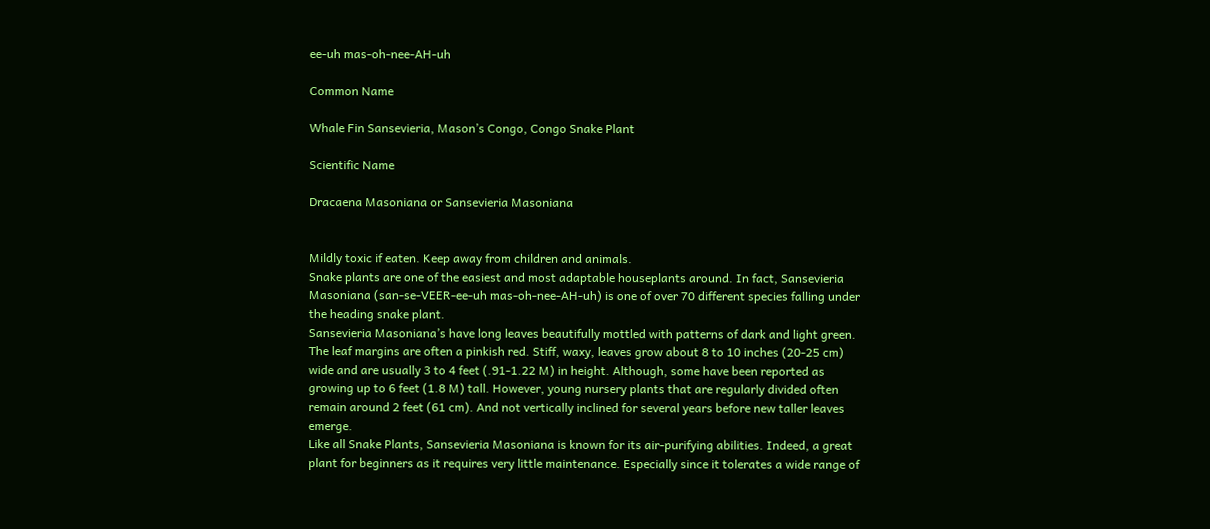ee-uh mas-oh-nee-AH-uh

Common Name

Whale Fin Sansevieria, Mason’s Congo, Congo Snake Plant

Scientific Name

Dracaena Masoniana or Sansevieria Masoniana


Mildly toxic if eaten. Keep away from children and animals.
Snake plants are one of the easiest and most adaptable houseplants around. In fact, Sansevieria Masoniana (san-se-VEER-ee-uh mas-oh-nee-AH-uh) is one of over 70 different species falling under the heading snake plant.
Sansevieria Masoniana’s have long leaves beautifully mottled with patterns of dark and light green. The leaf margins are often a pinkish red. Stiff, waxy, leaves grow about 8 to 10 inches (20-25 cm) wide and are usually 3 to 4 feet (.91-1.22 M) in height. Although, some have been reported as growing up to 6 feet (1.8 M) tall. However, young nursery plants that are regularly divided often remain around 2 feet (61 cm). And not vertically inclined for several years before new taller leaves emerge.
Like all Snake Plants, Sansevieria Masoniana is known for its air-purifying abilities. Indeed, a great plant for beginners as it requires very little maintenance. Especially since it tolerates a wide range of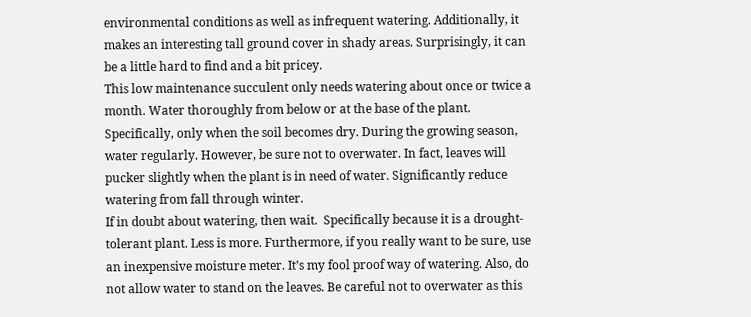environmental conditions as well as infrequent watering. Additionally, it makes an interesting tall ground cover in shady areas. Surprisingly, it can be a little hard to find and a bit pricey.
This low maintenance succulent only needs watering about once or twice a month. Water thoroughly from below or at the base of the plant. Specifically, only when the soil becomes dry. During the growing season, water regularly. However, be sure not to overwater. In fact, leaves will pucker slightly when the plant is in need of water. Significantly reduce watering from fall through winter.
If in doubt about watering, then wait.  Specifically because it is a drought-tolerant plant. Less is more. Furthermore, if you really want to be sure, use an inexpensive moisture meter. It’s my fool proof way of watering. Also, do not allow water to stand on the leaves. Be careful not to overwater as this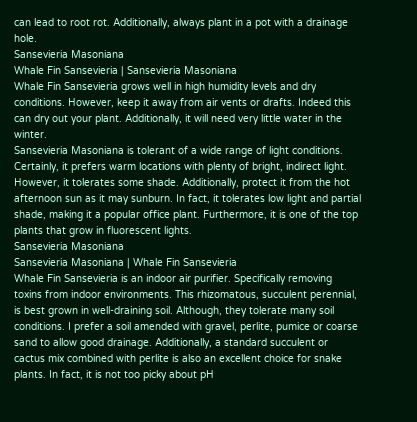can lead to root rot. Additionally, always plant in a pot with a drainage hole.
Sansevieria Masoniana
Whale Fin Sansevieria | Sansevieria Masoniana
Whale Fin Sansevieria grows well in high humidity levels and dry conditions. However, keep it away from air vents or drafts. Indeed this can dry out your plant. Additionally, it will need very little water in the winter.
Sansevieria Masoniana is tolerant of a wide range of light conditions. Certainly, it prefers warm locations with plenty of bright, indirect light. However, it tolerates some shade. Additionally, protect it from the hot afternoon sun as it may sunburn. In fact, it tolerates low light and partial shade, making it a popular office plant. Furthermore, it is one of the top plants that grow in fluorescent lights.
Sansevieria Masoniana
Sansevieria Masoniana | Whale Fin Sansevieria
Whale Fin Sansevieria is an indoor air purifier. Specifically removing toxins from indoor environments. This rhizomatous, succulent perennial, is best grown in well-draining soil. Although, they tolerate many soil conditions. I prefer a soil amended with gravel, perlite, pumice or coarse sand to allow good drainage. Additionally, a standard succulent or cactus mix combined with perlite is also an excellent choice for snake plants. In fact, it is not too picky about pH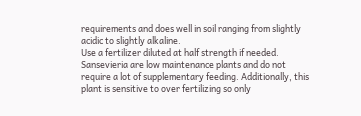requirements and does well in soil ranging from slightly acidic to slightly alkaline.
Use a fertilizer diluted at half strength if needed. Sansevieria are low maintenance plants and do not require a lot of supplementary feeding. Additionally, this plant is sensitive to over fertilizing so only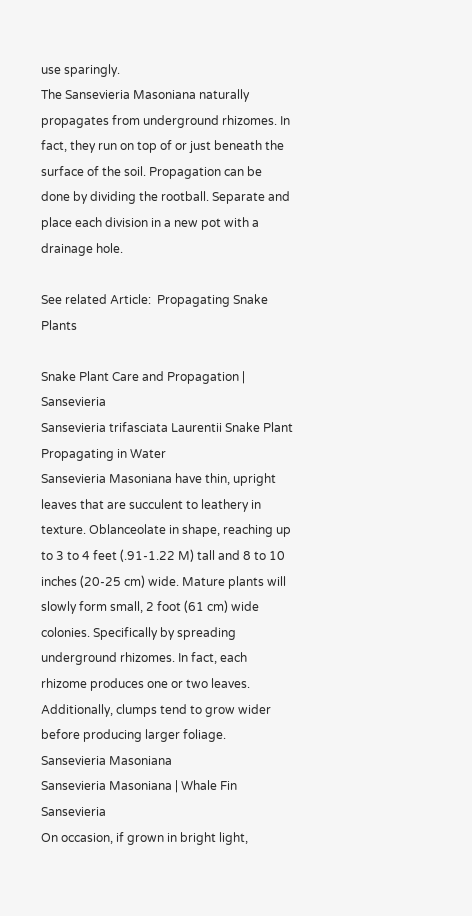use sparingly.
The Sansevieria Masoniana naturally propagates from underground rhizomes. In fact, they run on top of or just beneath the surface of the soil. Propagation can be done by dividing the rootball. Separate and place each division in a new pot with a drainage hole.

See related Article:  Propagating Snake Plants

Snake Plant Care and Propagation | Sansevieria
Sansevieria trifasciata Laurentii Snake Plant Propagating in Water
Sansevieria Masoniana have thin, upright leaves that are succulent to leathery in texture. Oblanceolate in shape, reaching up to 3 to 4 feet (.91-1.22 M) tall and 8 to 10 inches (20-25 cm) wide. Mature plants will slowly form small, 2 foot (61 cm) wide colonies. Specifically by spreading underground rhizomes. In fact, each rhizome produces one or two leaves. Additionally, clumps tend to grow wider before producing larger foliage.
Sansevieria Masoniana
Sansevieria Masoniana | Whale Fin Sansevieria
On occasion, if grown in bright light,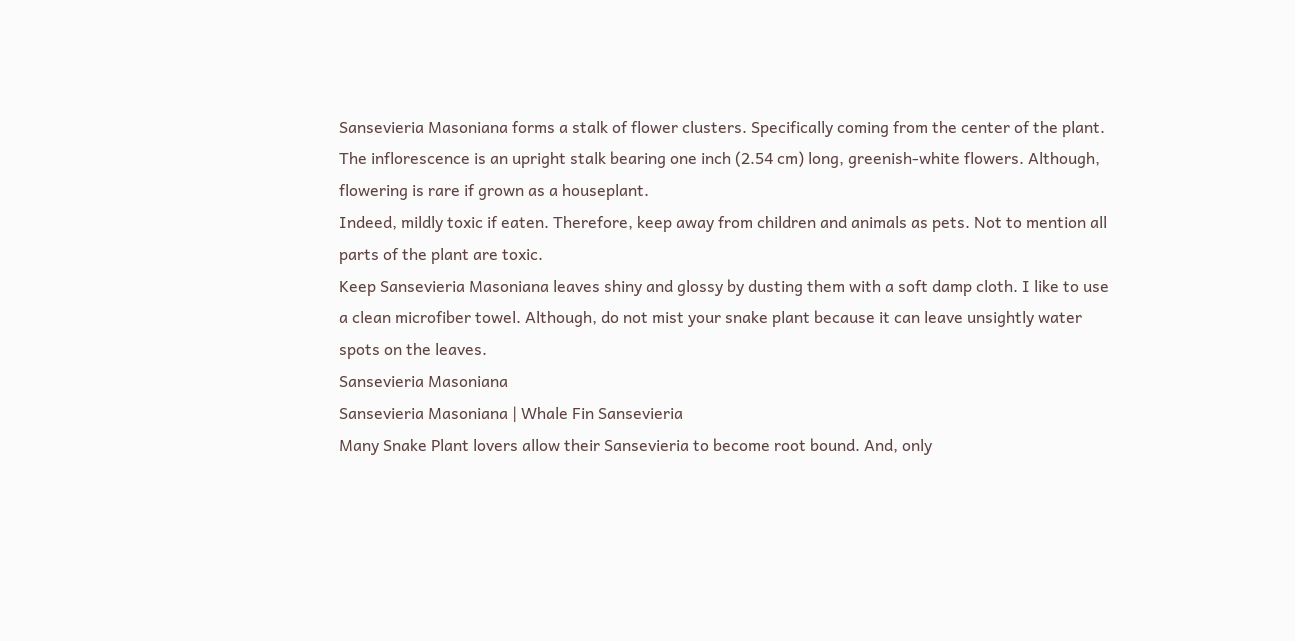Sansevieria Masoniana forms a stalk of flower clusters. Specifically coming from the center of the plant. The inflorescence is an upright stalk bearing one inch (2.54 cm) long, greenish-white flowers. Although, flowering is rare if grown as a houseplant.
Indeed, mildly toxic if eaten. Therefore, keep away from children and animals as pets. Not to mention all parts of the plant are toxic.
Keep Sansevieria Masoniana leaves shiny and glossy by dusting them with a soft damp cloth. I like to use a clean microfiber towel. Although, do not mist your snake plant because it can leave unsightly water spots on the leaves.
Sansevieria Masoniana
Sansevieria Masoniana | Whale Fin Sansevieria
Many Snake Plant lovers allow their Sansevieria to become root bound. And, only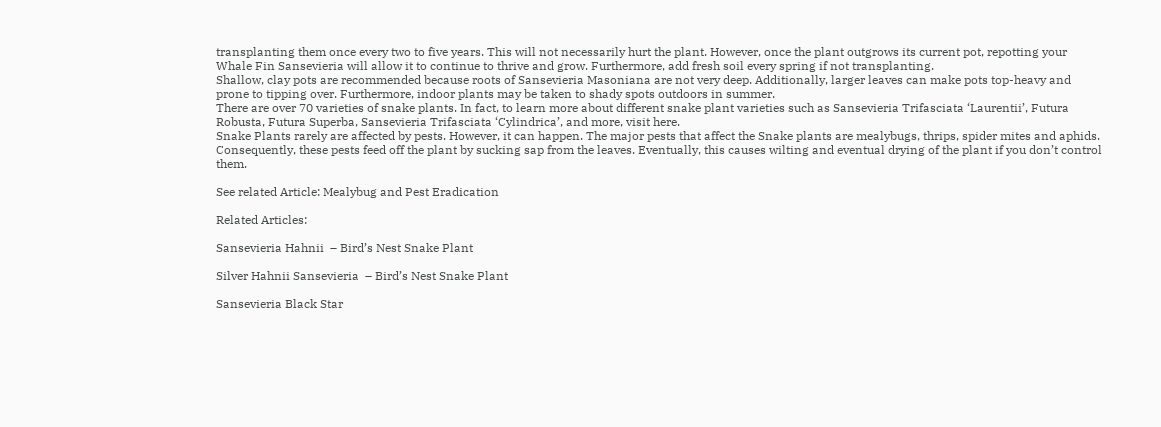transplanting them once every two to five years. This will not necessarily hurt the plant. However, once the plant outgrows its current pot, repotting your Whale Fin Sansevieria will allow it to continue to thrive and grow. Furthermore, add fresh soil every spring if not transplanting.
Shallow, clay pots are recommended because roots of Sansevieria Masoniana are not very deep. Additionally, larger leaves can make pots top-heavy and prone to tipping over. Furthermore, indoor plants may be taken to shady spots outdoors in summer.
There are over 70 varieties of snake plants. In fact, to learn more about different snake plant varieties such as Sansevieria Trifasciata ‘Laurentii’, Futura Robusta, Futura Superba, Sansevieria Trifasciata ‘Cylindrica’, and more, visit here.
Snake Plants rarely are affected by pests. However, it can happen. The major pests that affect the Snake plants are mealybugs, thrips, spider mites and aphids. Consequently, these pests feed off the plant by sucking sap from the leaves. Eventually, this causes wilting and eventual drying of the plant if you don’t control them.

See related Article: Mealybug and Pest Eradication

Related Articles:

Sansevieria Hahnii  – Bird’s Nest Snake Plant

Silver Hahnii Sansevieria  – Bird’s Nest Snake Plant

Sansevieria Black Star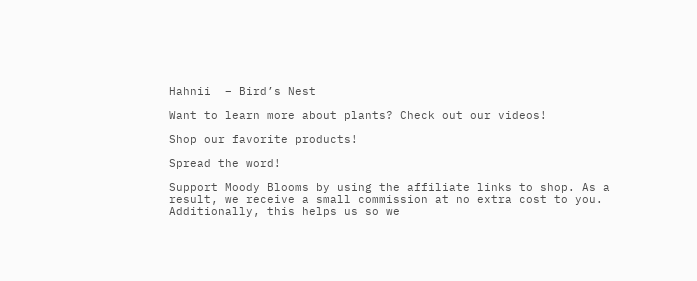Hahnii  – Bird’s Nest

Want to learn more about plants? Check out our videos!

Shop our favorite products!

Spread the word!

Support Moody Blooms by using the affiliate links to shop. As a result, we receive a small commission at no extra cost to you. Additionally, this helps us so we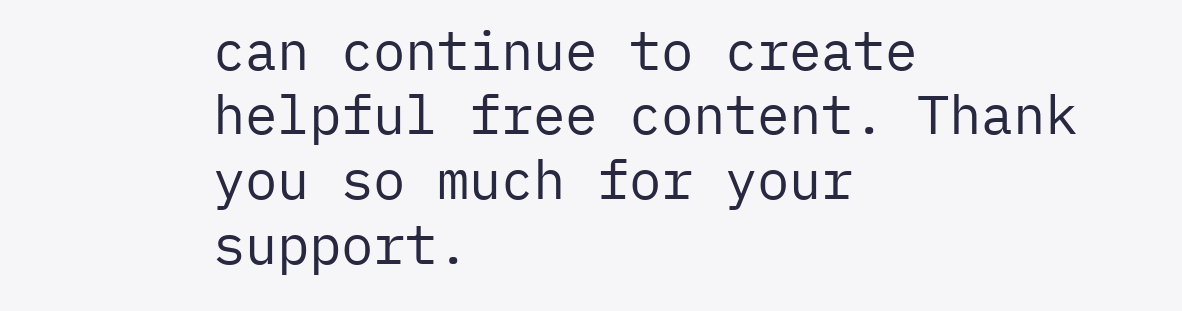can continue to create helpful free content. Thank you so much for your support.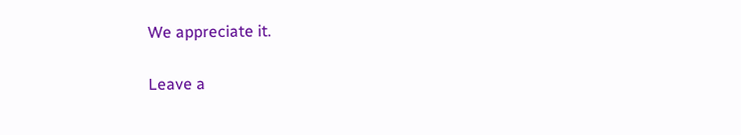We appreciate it.

Leave a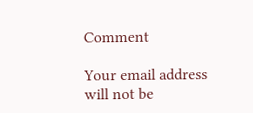Comment

Your email address will not be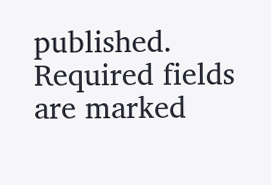published. Required fields are marked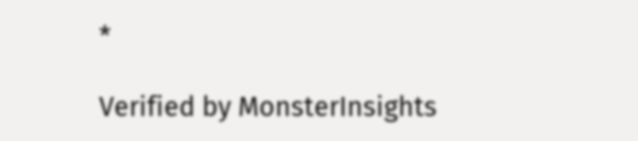*

Verified by MonsterInsights